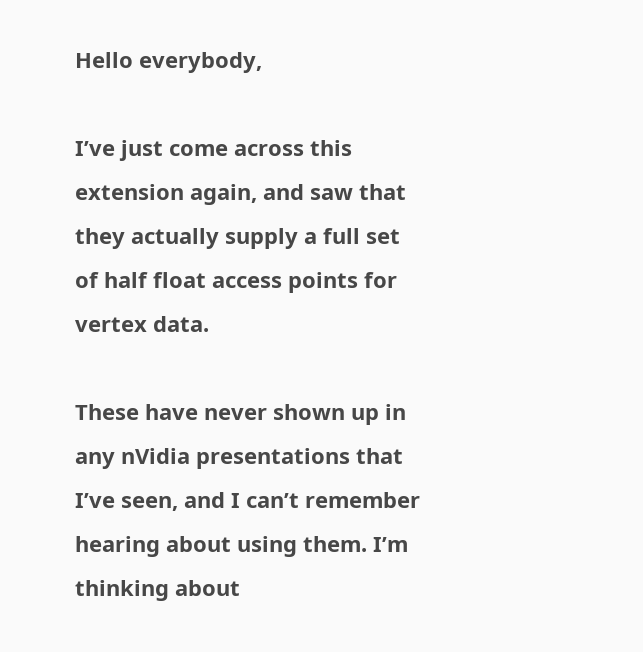Hello everybody,

I’ve just come across this extension again, and saw that they actually supply a full set of half float access points for vertex data.

These have never shown up in any nVidia presentations that I’ve seen, and I can’t remember hearing about using them. I’m thinking about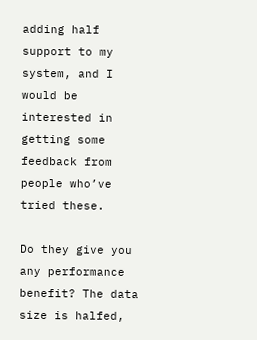adding half support to my system, and I would be interested in getting some feedback from people who’ve tried these.

Do they give you any performance benefit? The data size is halfed,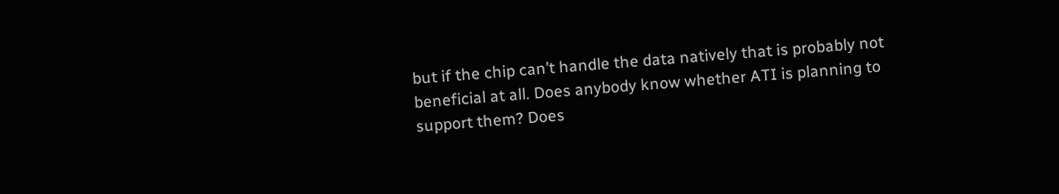but if the chip can’t handle the data natively that is probably not beneficial at all. Does anybody know whether ATI is planning to support them? Does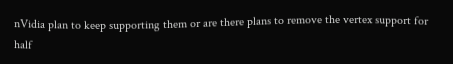nVidia plan to keep supporting them or are there plans to remove the vertex support for half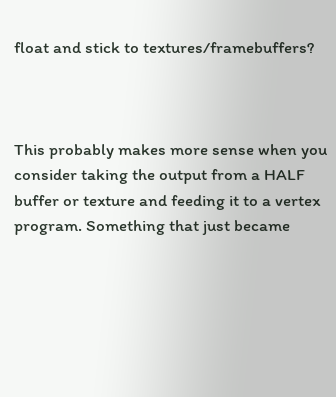float and stick to textures/framebuffers?



This probably makes more sense when you consider taking the output from a HALF buffer or texture and feeding it to a vertex program. Something that just became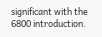significant with the 6800 introduction.